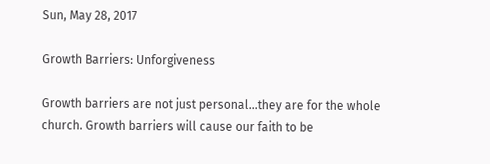Sun, May 28, 2017

Growth Barriers: Unforgiveness

Growth barriers are not just personal…they are for the whole church. Growth barriers will cause our faith to be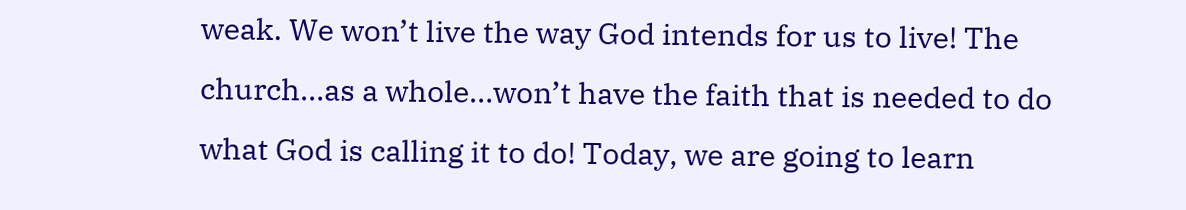weak. We won’t live the way God intends for us to live! The church…as a whole…won’t have the faith that is needed to do what God is calling it to do! Today, we are going to learn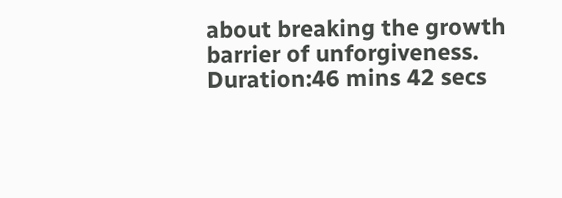about breaking the growth barrier of unforgiveness.
Duration:46 mins 42 secs